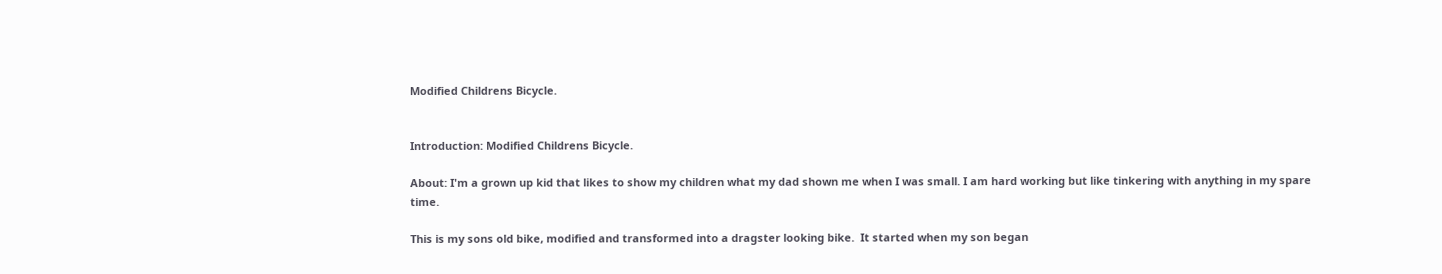Modified Childrens Bicycle.


Introduction: Modified Childrens Bicycle.

About: I'm a grown up kid that likes to show my children what my dad shown me when I was small. I am hard working but like tinkering with anything in my spare time.

This is my sons old bike, modified and transformed into a dragster looking bike.  It started when my son began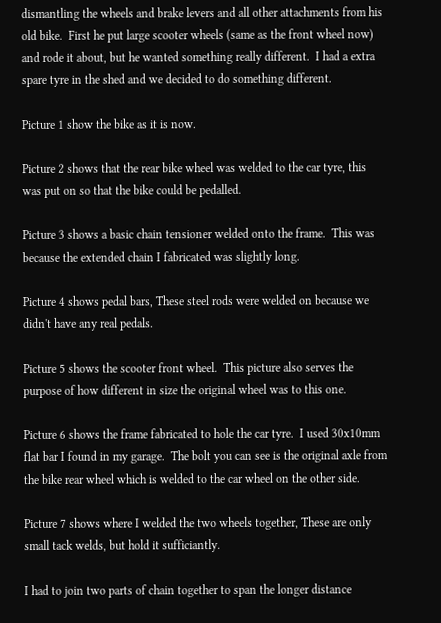dismantling the wheels and brake levers and all other attachments from his old bike.  First he put large scooter wheels (same as the front wheel now) and rode it about, but he wanted something really different.  I had a extra spare tyre in the shed and we decided to do something different.

Picture 1 show the bike as it is now.

Picture 2 shows that the rear bike wheel was welded to the car tyre, this was put on so that the bike could be pedalled.

Picture 3 shows a basic chain tensioner welded onto the frame.  This was because the extended chain I fabricated was slightly long.

Picture 4 shows pedal bars, These steel rods were welded on because we didn't have any real pedals.

Picture 5 shows the scooter front wheel.  This picture also serves the purpose of how different in size the original wheel was to this one.

Picture 6 shows the frame fabricated to hole the car tyre.  I used 30x10mm flat bar I found in my garage.  The bolt you can see is the original axle from the bike rear wheel which is welded to the car wheel on the other side.

Picture 7 shows where I welded the two wheels together, These are only small tack welds, but hold it sufficiantly.

I had to join two parts of chain together to span the longer distance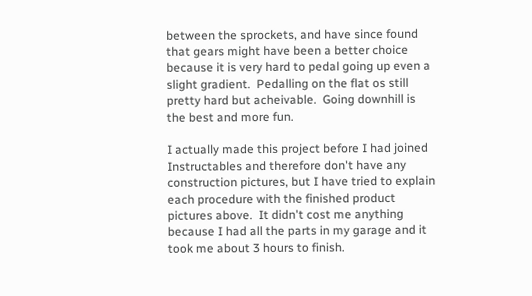between the sprockets, and have since found that gears might have been a better choice because it is very hard to pedal going up even a slight gradient.  Pedalling on the flat os still pretty hard but acheivable.  Going downhill is the best and more fun.

I actually made this project before I had joined Instructables and therefore don't have any construction pictures, but I have tried to explain each procedure with the finished product pictures above.  It didn't cost me anything because I had all the parts in my garage and it took me about 3 hours to finish.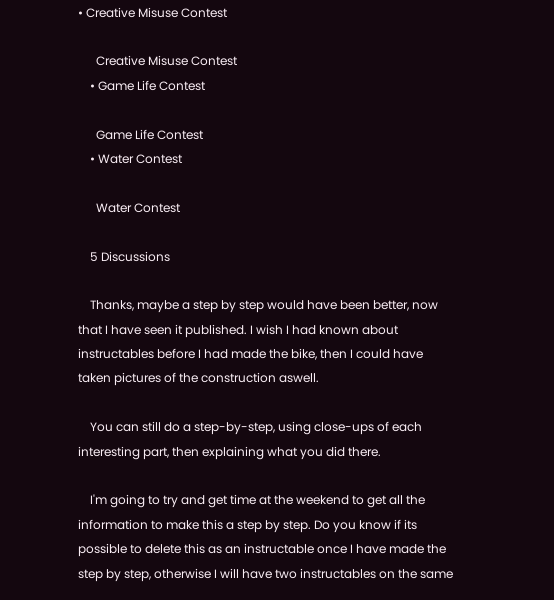• Creative Misuse Contest

      Creative Misuse Contest
    • Game Life Contest

      Game Life Contest
    • Water Contest

      Water Contest

    5 Discussions

    Thanks, maybe a step by step would have been better, now that I have seen it published. I wish I had known about instructables before I had made the bike, then I could have taken pictures of the construction aswell.

    You can still do a step-by-step, using close-ups of each interesting part, then explaining what you did there.

    I'm going to try and get time at the weekend to get all the information to make this a step by step. Do you know if its possible to delete this as an instructable once I have made the step by step, otherwise I will have two instructables on the same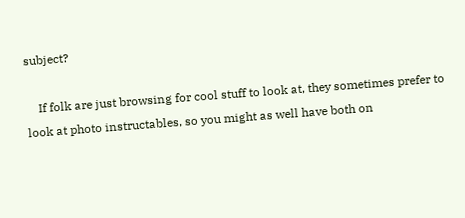subject?

    If folk are just browsing for cool stuff to look at, they sometimes prefer to look at photo instructables, so you might as well have both on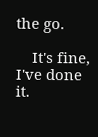the go.

    It's fine, I've done it.